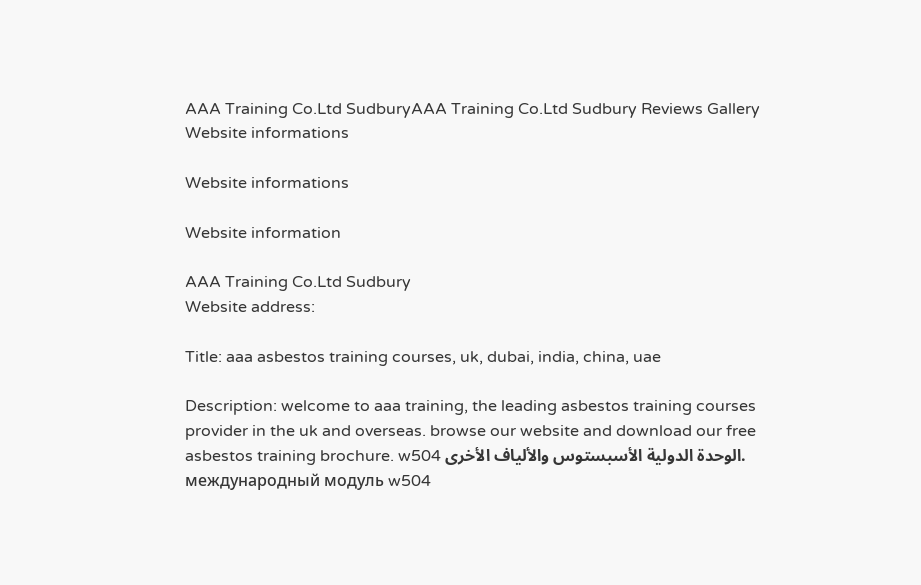AAA Training Co.Ltd SudburyAAA Training Co.Ltd Sudbury Reviews Gallery Website informations

Website informations

Website information

AAA Training Co.Ltd Sudbury
Website address:

Title: aaa asbestos training courses, uk, dubai, india, china, uae

Description: welcome to aaa training, the leading asbestos training courses provider in the uk and overseas. browse our website and download our free asbestos training brochure. w504 الوحدة الدولية الأسبستوس والألياف الأخرى. международный модуль w504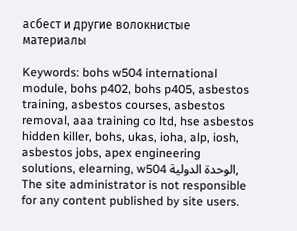асбест и другие волокнистые материалы

Keywords: bohs w504 international module, bohs p402, bohs p405, asbestos training, asbestos courses, asbestos removal, aaa training co ltd, hse asbestos hidden killer, bohs, ukas, ioha, alp, iosh, asbestos jobs, apex engineering solutions, elearning, w504 الوحدة الدولية,
The site administrator is not responsible for any content published by site users.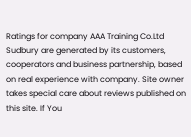Ratings for company AAA Training Co.Ltd Sudbury are generated by its customers, cooperators and business partnership, based on real experience with company. Site owner takes special care about reviews published on this site. If You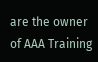are the owner of AAA Training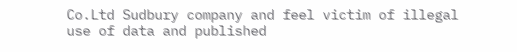Co.Ltd Sudbury company and feel victim of illegal use of data and published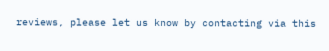reviews, please let us know by contacting via this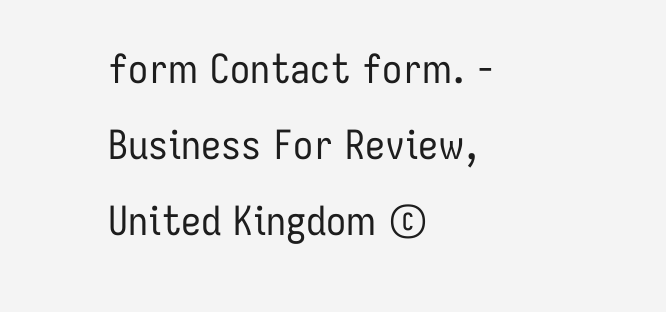form Contact form. - Business For Review, United Kingdom ©